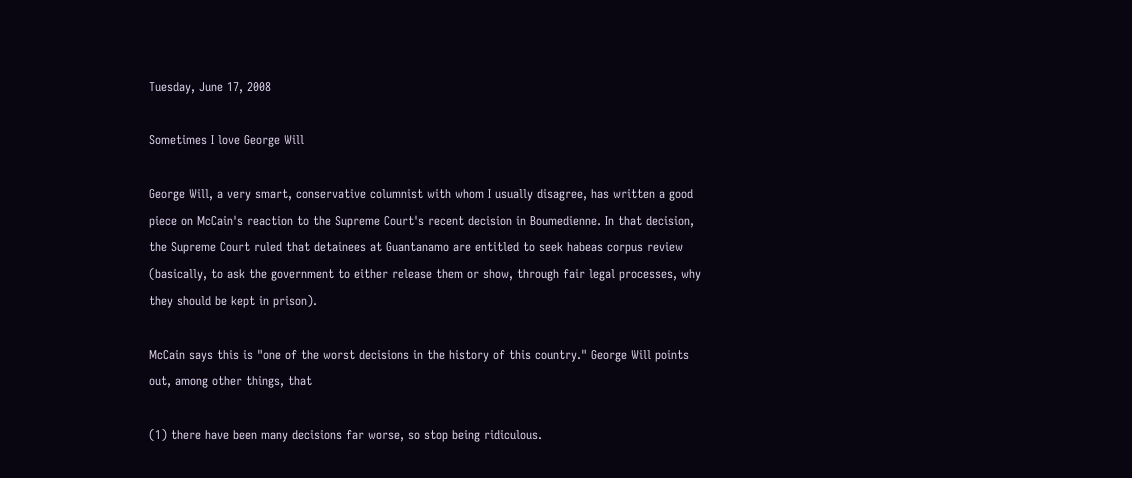Tuesday, June 17, 2008

Sometimes I love George Will

George Will, a very smart, conservative columnist with whom I usually disagree, has written a good piece on McCain's reaction to the Supreme Court's recent decision in Boumedienne. In that decision, the Supreme Court ruled that detainees at Guantanamo are entitled to seek habeas corpus review (basically, to ask the government to either release them or show, through fair legal processes, why they should be kept in prison).

McCain says this is "one of the worst decisions in the history of this country." George Will points out, among other things, that

(1) there have been many decisions far worse, so stop being ridiculous.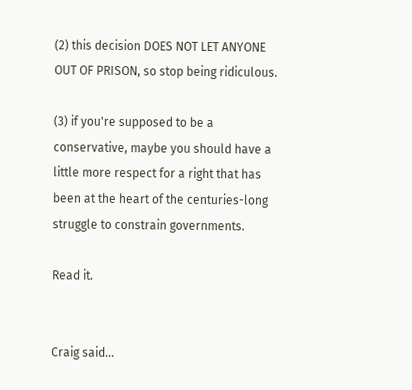(2) this decision DOES NOT LET ANYONE OUT OF PRISON, so stop being ridiculous.

(3) if you're supposed to be a conservative, maybe you should have a little more respect for a right that has been at the heart of the centuries-long struggle to constrain governments.

Read it.


Craig said...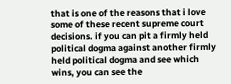that is one of the reasons that i love some of these recent supreme court decisions. if you can pit a firmly held political dogma against another firmly held political dogma and see which wins, you can see the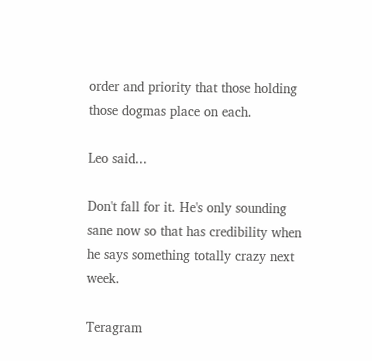order and priority that those holding those dogmas place on each.

Leo said...

Don't fall for it. He's only sounding sane now so that has credibility when he says something totally crazy next week.

Teragram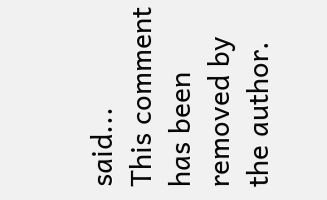said...
This comment has been removed by the author.